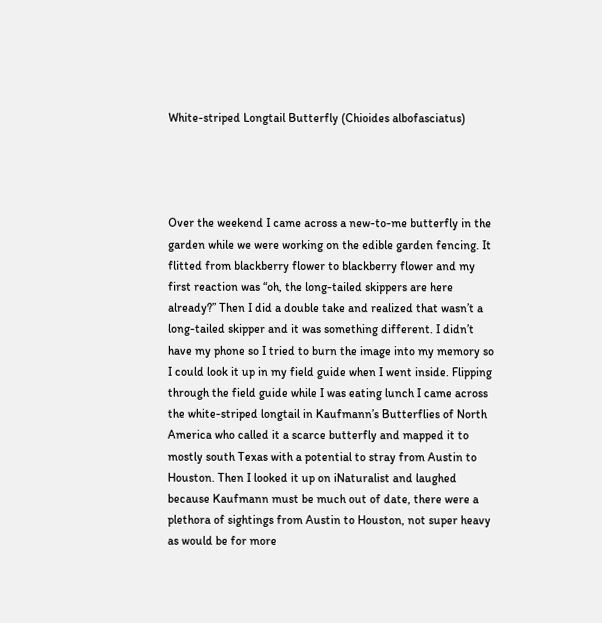White-striped Longtail Butterfly (Chioides albofasciatus)




Over the weekend I came across a new-to-me butterfly in the garden while we were working on the edible garden fencing. It flitted from blackberry flower to blackberry flower and my first reaction was “oh, the long-tailed skippers are here already?” Then I did a double take and realized that wasn’t a long-tailed skipper and it was something different. I didn’t have my phone so I tried to burn the image into my memory so I could look it up in my field guide when I went inside. Flipping through the field guide while I was eating lunch I came across the white-striped longtail in Kaufmann’s Butterflies of North America who called it a scarce butterfly and mapped it to mostly south Texas with a potential to stray from Austin to Houston. Then I looked it up on iNaturalist and laughed because Kaufmann must be much out of date, there were a plethora of sightings from Austin to Houston, not super heavy as would be for more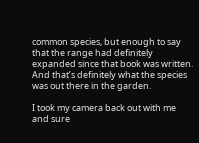common species, but enough to say that the range had definitely expanded since that book was written. And that’s definitely what the species was out there in the garden.

I took my camera back out with me and sure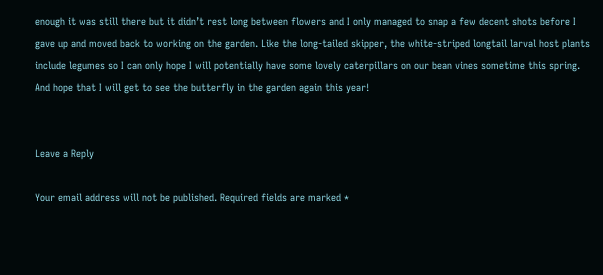enough it was still there but it didn’t rest long between flowers and I only managed to snap a few decent shots before I gave up and moved back to working on the garden. Like the long-tailed skipper, the white-striped longtail larval host plants include legumes so I can only hope I will potentially have some lovely caterpillars on our bean vines sometime this spring. And hope that I will get to see the butterfly in the garden again this year!


Leave a Reply

Your email address will not be published. Required fields are marked *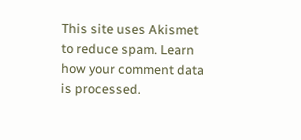This site uses Akismet to reduce spam. Learn how your comment data is processed.